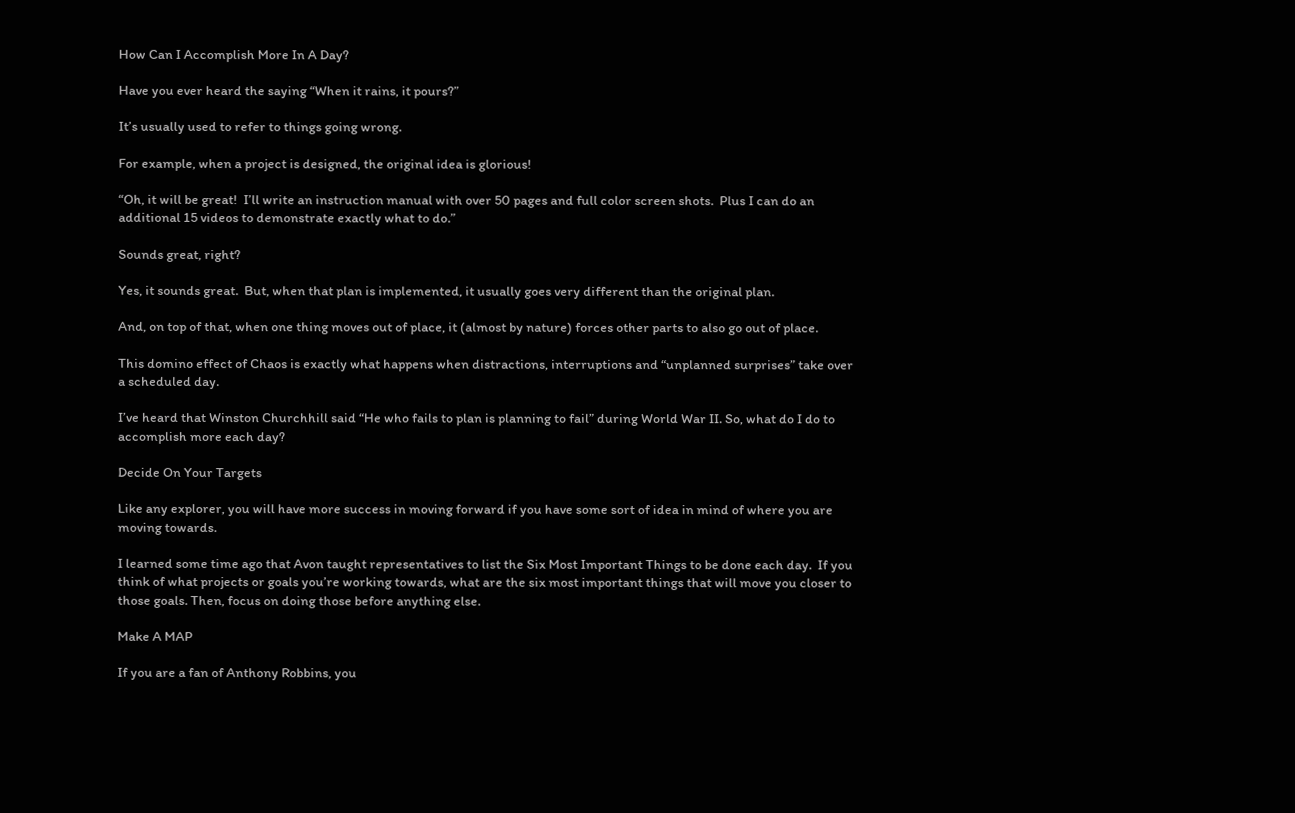How Can I Accomplish More In A Day?

Have you ever heard the saying “When it rains, it pours?”

It’s usually used to refer to things going wrong.

For example, when a project is designed, the original idea is glorious!

“Oh, it will be great!  I’ll write an instruction manual with over 50 pages and full color screen shots.  Plus I can do an additional 15 videos to demonstrate exactly what to do.”

Sounds great, right?

Yes, it sounds great.  But, when that plan is implemented, it usually goes very different than the original plan.

And, on top of that, when one thing moves out of place, it (almost by nature) forces other parts to also go out of place.

This domino effect of Chaos is exactly what happens when distractions, interruptions and “unplanned surprises” take over a scheduled day.

I’ve heard that Winston Churchhill said “He who fails to plan is planning to fail” during World War II. So, what do I do to accomplish more each day?

Decide On Your Targets

Like any explorer, you will have more success in moving forward if you have some sort of idea in mind of where you are moving towards.

I learned some time ago that Avon taught representatives to list the Six Most Important Things to be done each day.  If you think of what projects or goals you’re working towards, what are the six most important things that will move you closer to those goals. Then, focus on doing those before anything else.

Make A MAP

If you are a fan of Anthony Robbins, you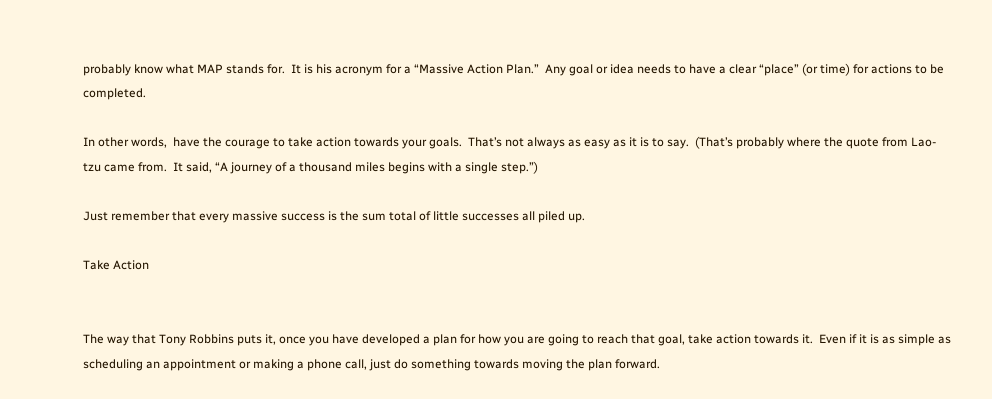probably know what MAP stands for.  It is his acronym for a “Massive Action Plan.”  Any goal or idea needs to have a clear “place” (or time) for actions to be completed.

In other words,  have the courage to take action towards your goals.  That’s not always as easy as it is to say.  (That’s probably where the quote from Lao-tzu came from.  It said, “A journey of a thousand miles begins with a single step.”)

Just remember that every massive success is the sum total of little successes all piled up.

Take Action


The way that Tony Robbins puts it, once you have developed a plan for how you are going to reach that goal, take action towards it.  Even if it is as simple as scheduling an appointment or making a phone call, just do something towards moving the plan forward.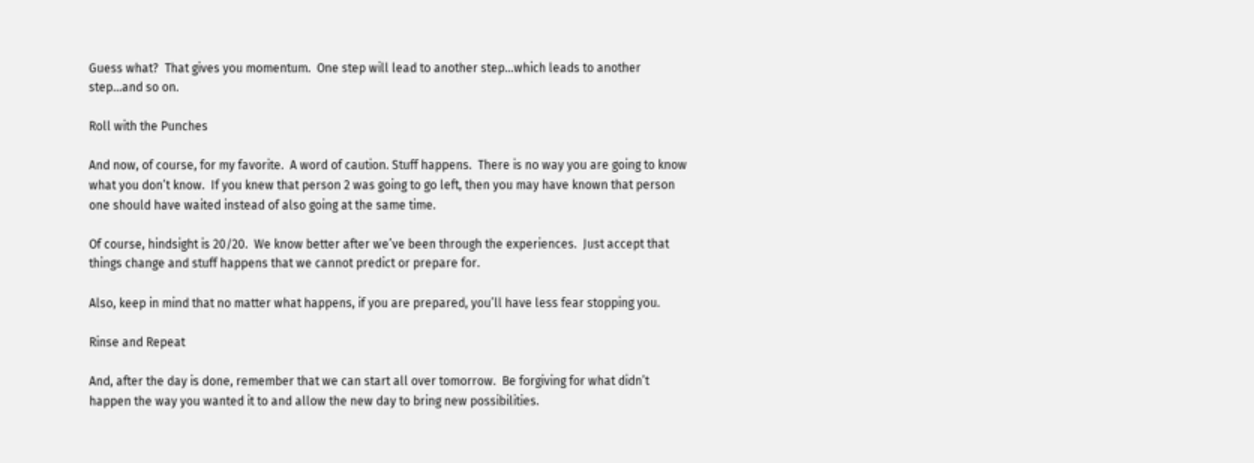Guess what?  That gives you momentum.  One step will lead to another step…which leads to another step…and so on.

Roll with the Punches

And now, of course, for my favorite.  A word of caution. Stuff happens.  There is no way you are going to know what you don’t know.  If you knew that person 2 was going to go left, then you may have known that person one should have waited instead of also going at the same time.

Of course, hindsight is 20/20.  We know better after we’ve been through the experiences.  Just accept that things change and stuff happens that we cannot predict or prepare for.

Also, keep in mind that no matter what happens, if you are prepared, you’ll have less fear stopping you.

Rinse and Repeat

And, after the day is done, remember that we can start all over tomorrow.  Be forgiving for what didn’t happen the way you wanted it to and allow the new day to bring new possibilities.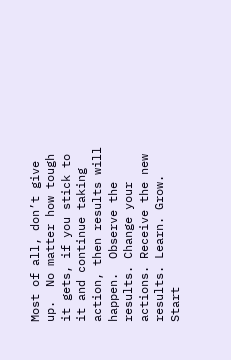Most of all, don’t give up.  No matter how tough it gets, if you stick to it and continue taking action, then results will happen.  Observe the results. Change your actions. Receive the new results. Learn. Grow.  Start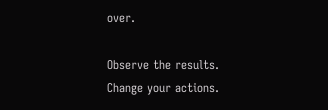over.

Observe the results. Change your actions.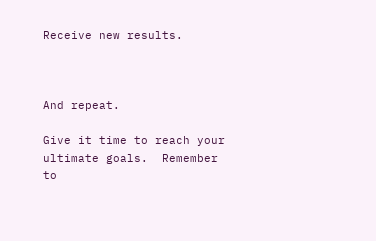Receive new results.



And repeat.

Give it time to reach your ultimate goals.  Remember to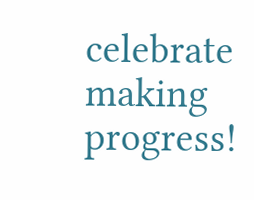celebrate making progress!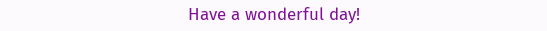Have a wonderful day!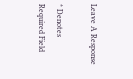Leave A Response

* Denotes Required Field